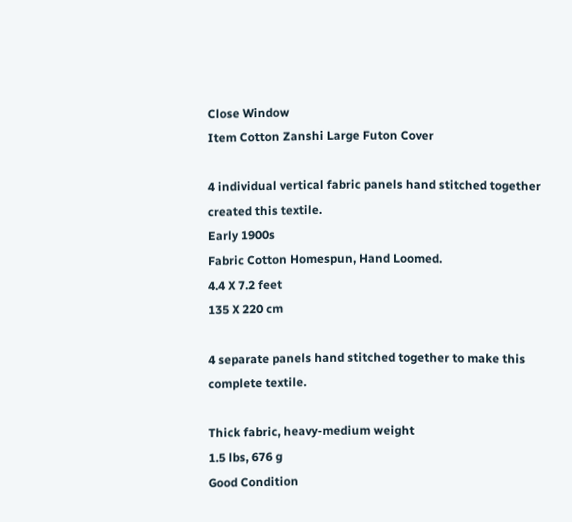Close Window
Item Cotton Zanshi Large Futon Cover

4 individual vertical fabric panels hand stitched together created this textile.
Early 1900s
Fabric Cotton Homespun, Hand Loomed.
4.4 X 7.2 feet
135 X 220 cm

4 separate panels hand stitched together to make this complete textile.

Thick fabric, heavy-medium weight
1.5 lbs, 676 g
Good Condition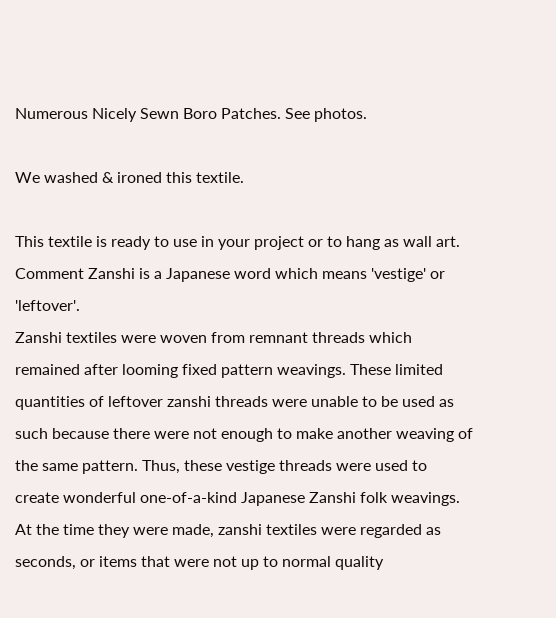Numerous Nicely Sewn Boro Patches. See photos.

We washed & ironed this textile.

This textile is ready to use in your project or to hang as wall art.
Comment Zanshi is a Japanese word which means 'vestige' or 'leftover'.
Zanshi textiles were woven from remnant threads which remained after looming fixed pattern weavings. These limited quantities of leftover zanshi threads were unable to be used as such because there were not enough to make another weaving of the same pattern. Thus, these vestige threads were used to create wonderful one-of-a-kind Japanese Zanshi folk weavings. At the time they were made, zanshi textiles were regarded as seconds, or items that were not up to normal quality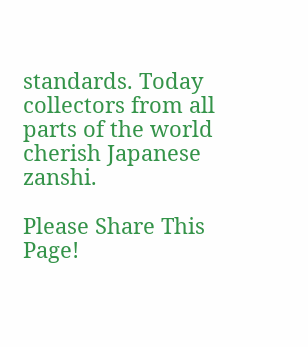standards. Today collectors from all parts of the world cherish Japanese zanshi.

Please Share This Page!